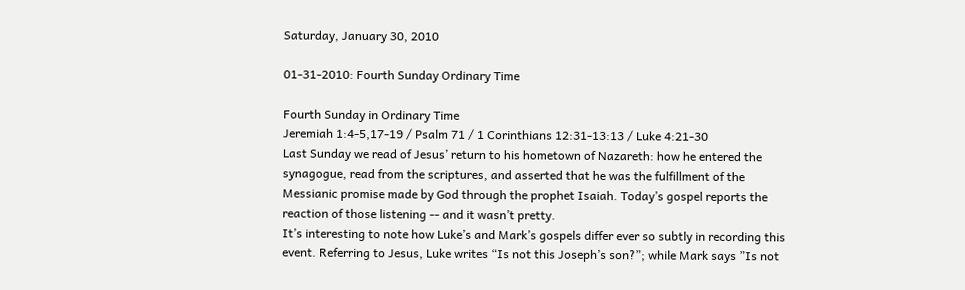Saturday, January 30, 2010

01-31-2010: Fourth Sunday Ordinary Time

Fourth Sunday in Ordinary Time
Jeremiah 1:4-5,17-19 / Psalm 71 / 1 Corinthians 12:31-13:13 / Luke 4:21-30
Last Sunday we read of Jesus’ return to his hometown of Nazareth: how he entered the synagogue, read from the scriptures, and asserted that he was the fulfillment of the Messianic promise made by God through the prophet Isaiah. Today’s gospel reports the reaction of those listening -- and it wasn’t pretty.
It’s interesting to note how Luke’s and Mark’s gospels differ ever so subtly in recording this event. Referring to Jesus, Luke writes “Is not this Joseph’s son?”; while Mark says ”Is not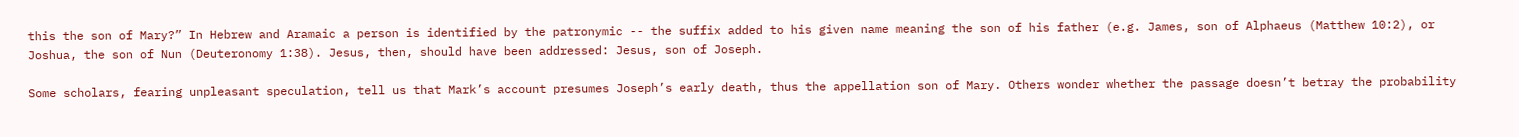this the son of Mary?” In Hebrew and Aramaic a person is identified by the patronymic -- the suffix added to his given name meaning the son of his father (e.g. James, son of Alphaeus (Matthew 10:2), or Joshua, the son of Nun (Deuteronomy 1:38). Jesus, then, should have been addressed: Jesus, son of Joseph.

Some scholars, fearing unpleasant speculation, tell us that Mark’s account presumes Joseph’s early death, thus the appellation son of Mary. Others wonder whether the passage doesn’t betray the probability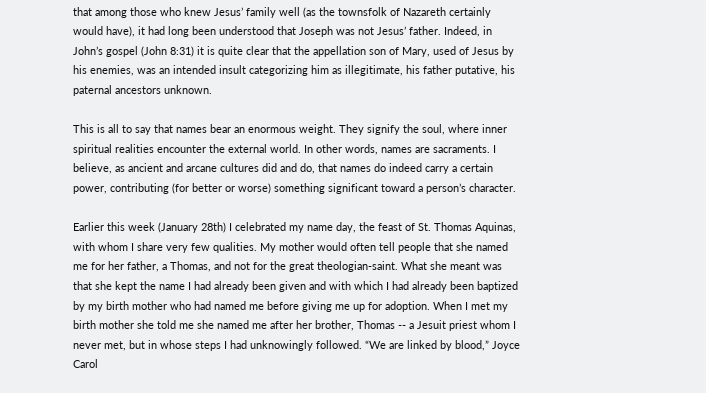that among those who knew Jesus’ family well (as the townsfolk of Nazareth certainly would have), it had long been understood that Joseph was not Jesus’ father. Indeed, in John’s gospel (John 8:31) it is quite clear that the appellation son of Mary, used of Jesus by his enemies, was an intended insult categorizing him as illegitimate, his father putative, his paternal ancestors unknown.

This is all to say that names bear an enormous weight. They signify the soul, where inner spiritual realities encounter the external world. In other words, names are sacraments. I believe, as ancient and arcane cultures did and do, that names do indeed carry a certain power, contributing (for better or worse) something significant toward a person’s character.

Earlier this week (January 28th) I celebrated my name day, the feast of St. Thomas Aquinas, with whom I share very few qualities. My mother would often tell people that she named me for her father, a Thomas, and not for the great theologian-saint. What she meant was that she kept the name I had already been given and with which I had already been baptized by my birth mother who had named me before giving me up for adoption. When I met my birth mother she told me she named me after her brother, Thomas -- a Jesuit priest whom I never met, but in whose steps I had unknowingly followed. “We are linked by blood,” Joyce Carol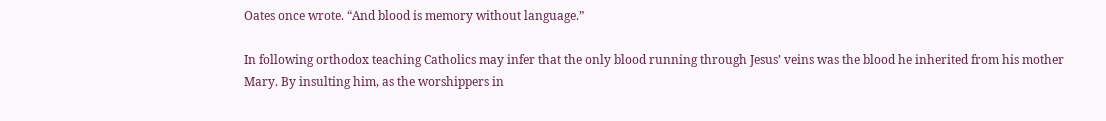Oates once wrote. “And blood is memory without language.”

In following orthodox teaching Catholics may infer that the only blood running through Jesus’ veins was the blood he inherited from his mother Mary. By insulting him, as the worshippers in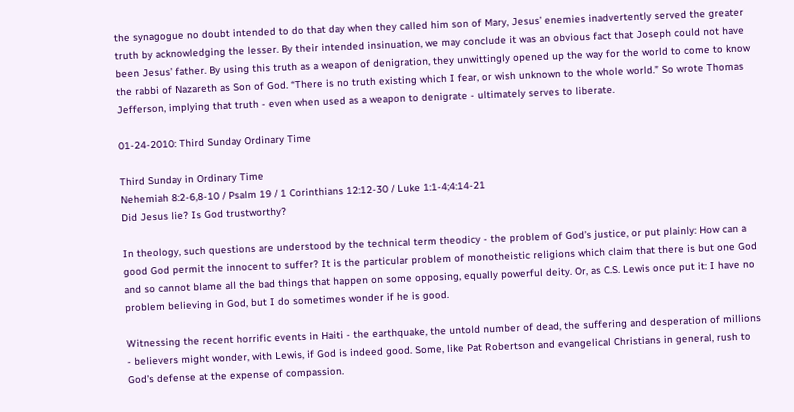the synagogue no doubt intended to do that day when they called him son of Mary, Jesus’ enemies inadvertently served the greater truth by acknowledging the lesser. By their intended insinuation, we may conclude it was an obvious fact that Joseph could not have been Jesus’ father. By using this truth as a weapon of denigration, they unwittingly opened up the way for the world to come to know the rabbi of Nazareth as Son of God. “There is no truth existing which I fear, or wish unknown to the whole world.” So wrote Thomas Jefferson, implying that truth - even when used as a weapon to denigrate - ultimately serves to liberate.

01-24-2010: Third Sunday Ordinary Time

Third Sunday in Ordinary Time
Nehemiah 8:2-6,8-10 / Psalm 19 / 1 Corinthians 12:12-30 / Luke 1:1-4;4:14-21
Did Jesus lie? Is God trustworthy?

In theology, such questions are understood by the technical term theodicy - the problem of God’s justice, or put plainly: How can a good God permit the innocent to suffer? It is the particular problem of monotheistic religions which claim that there is but one God and so cannot blame all the bad things that happen on some opposing, equally powerful deity. Or, as C.S. Lewis once put it: I have no problem believing in God, but I do sometimes wonder if he is good.

Witnessing the recent horrific events in Haiti - the earthquake, the untold number of dead, the suffering and desperation of millions - believers might wonder, with Lewis, if God is indeed good. Some, like Pat Robertson and evangelical Christians in general, rush to God’s defense at the expense of compassion.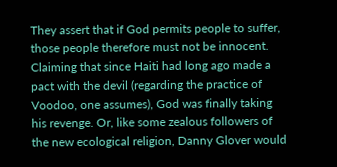They assert that if God permits people to suffer, those people therefore must not be innocent. Claiming that since Haiti had long ago made a pact with the devil (regarding the practice of Voodoo, one assumes), God was finally taking his revenge. Or, like some zealous followers of the new ecological religion, Danny Glover would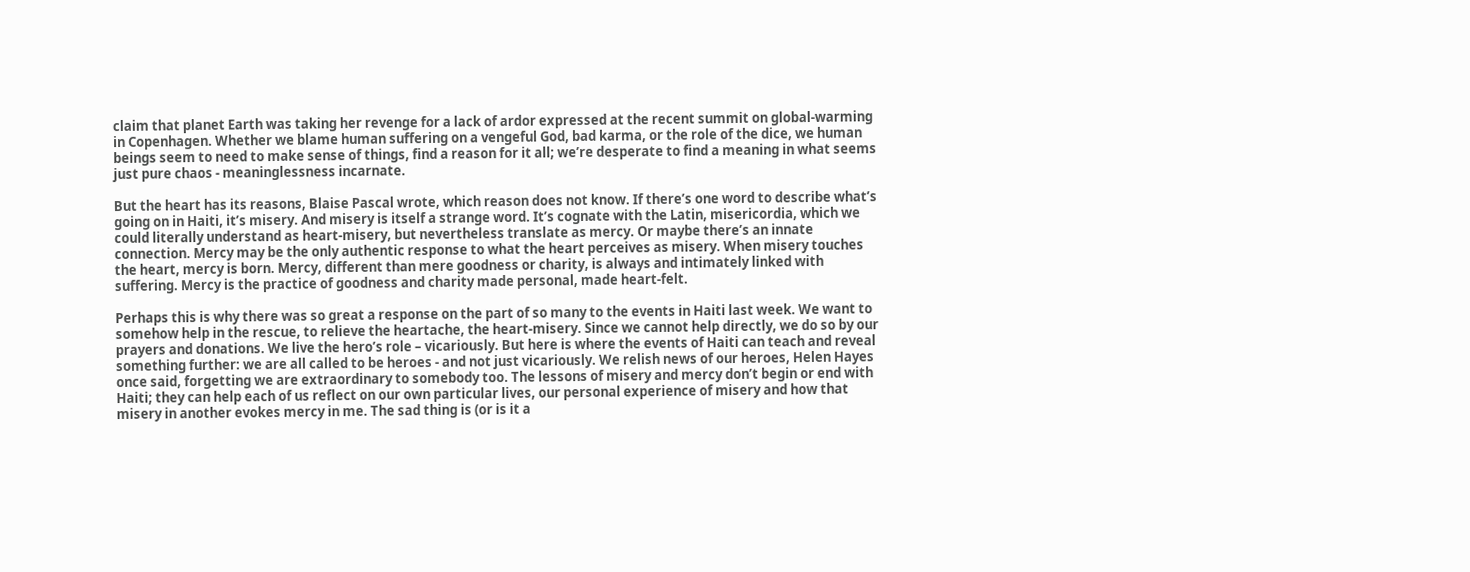claim that planet Earth was taking her revenge for a lack of ardor expressed at the recent summit on global-warming in Copenhagen. Whether we blame human suffering on a vengeful God, bad karma, or the role of the dice, we human beings seem to need to make sense of things, find a reason for it all; we’re desperate to find a meaning in what seems just pure chaos - meaninglessness incarnate.

But the heart has its reasons, Blaise Pascal wrote, which reason does not know. If there’s one word to describe what’s going on in Haiti, it’s misery. And misery is itself a strange word. It’s cognate with the Latin, misericordia, which we could literally understand as heart-misery, but nevertheless translate as mercy. Or maybe there’s an innate connection. Mercy may be the only authentic response to what the heart perceives as misery. When misery touches the heart, mercy is born. Mercy, different than mere goodness or charity, is always and intimately linked with suffering. Mercy is the practice of goodness and charity made personal, made heart-felt.

Perhaps this is why there was so great a response on the part of so many to the events in Haiti last week. We want to somehow help in the rescue, to relieve the heartache, the heart-misery. Since we cannot help directly, we do so by our prayers and donations. We live the hero’s role – vicariously. But here is where the events of Haiti can teach and reveal something further: we are all called to be heroes - and not just vicariously. We relish news of our heroes, Helen Hayes once said, forgetting we are extraordinary to somebody too. The lessons of misery and mercy don’t begin or end with Haiti; they can help each of us reflect on our own particular lives, our personal experience of misery and how that misery in another evokes mercy in me. The sad thing is (or is it a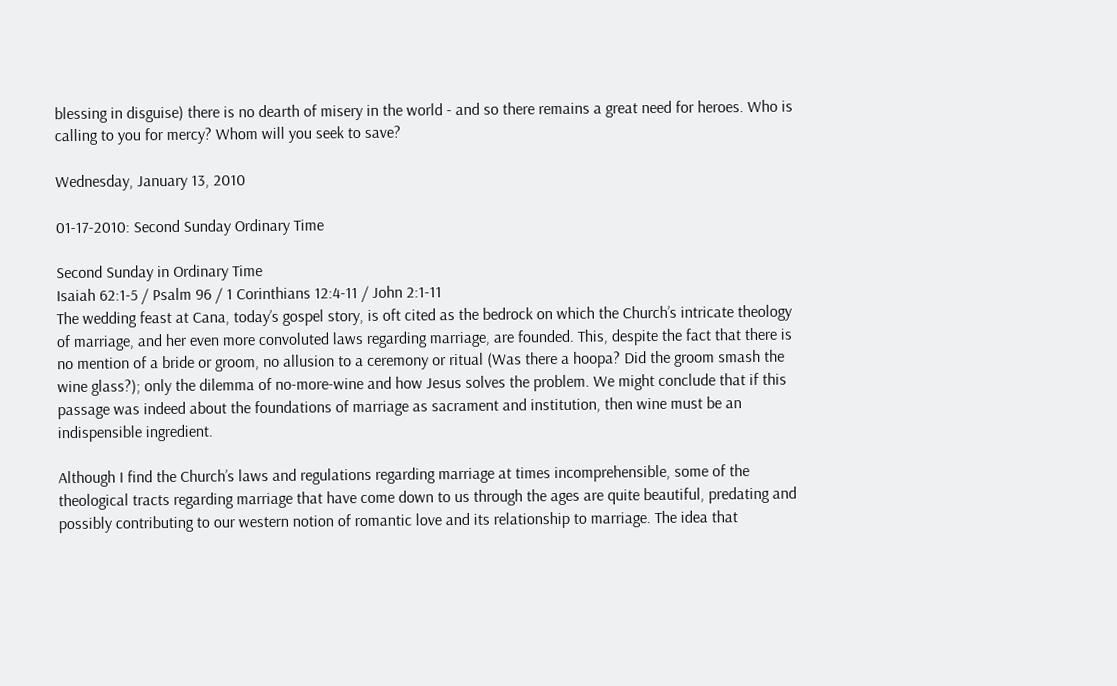blessing in disguise) there is no dearth of misery in the world - and so there remains a great need for heroes. Who is calling to you for mercy? Whom will you seek to save?

Wednesday, January 13, 2010

01-17-2010: Second Sunday Ordinary Time

Second Sunday in Ordinary Time
Isaiah 62:1-5 / Psalm 96 / 1 Corinthians 12:4-11 / John 2:1-11
The wedding feast at Cana, today’s gospel story, is oft cited as the bedrock on which the Church’s intricate theology of marriage, and her even more convoluted laws regarding marriage, are founded. This, despite the fact that there is no mention of a bride or groom, no allusion to a ceremony or ritual (Was there a hoopa? Did the groom smash the wine glass?); only the dilemma of no-more-wine and how Jesus solves the problem. We might conclude that if this passage was indeed about the foundations of marriage as sacrament and institution, then wine must be an indispensible ingredient.

Although I find the Church’s laws and regulations regarding marriage at times incomprehensible, some of the theological tracts regarding marriage that have come down to us through the ages are quite beautiful, predating and possibly contributing to our western notion of romantic love and its relationship to marriage. The idea that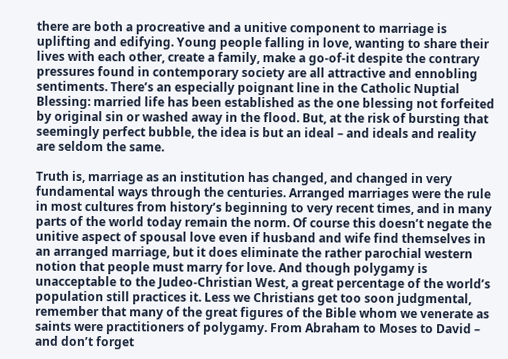there are both a procreative and a unitive component to marriage is uplifting and edifying. Young people falling in love, wanting to share their lives with each other, create a family, make a go-of-it despite the contrary pressures found in contemporary society are all attractive and ennobling sentiments. There’s an especially poignant line in the Catholic Nuptial Blessing: married life has been established as the one blessing not forfeited by original sin or washed away in the flood. But, at the risk of bursting that seemingly perfect bubble, the idea is but an ideal – and ideals and reality are seldom the same.

Truth is, marriage as an institution has changed, and changed in very fundamental ways through the centuries. Arranged marriages were the rule in most cultures from history’s beginning to very recent times, and in many parts of the world today remain the norm. Of course this doesn’t negate the unitive aspect of spousal love even if husband and wife find themselves in an arranged marriage, but it does eliminate the rather parochial western notion that people must marry for love. And though polygamy is unacceptable to the Judeo-Christian West, a great percentage of the world’s population still practices it. Less we Christians get too soon judgmental, remember that many of the great figures of the Bible whom we venerate as saints were practitioners of polygamy. From Abraham to Moses to David – and don’t forget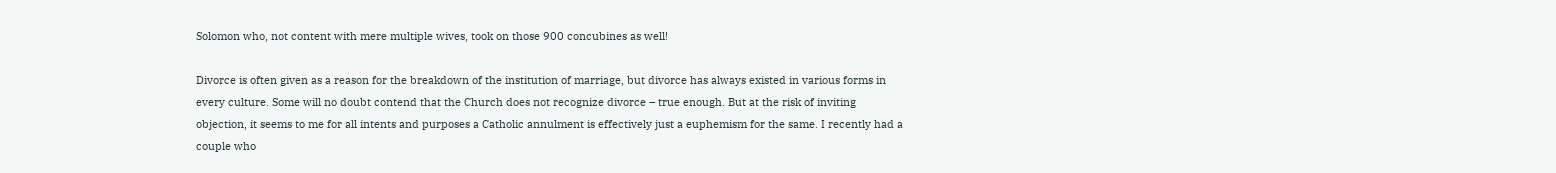Solomon who, not content with mere multiple wives, took on those 900 concubines as well!

Divorce is often given as a reason for the breakdown of the institution of marriage, but divorce has always existed in various forms in every culture. Some will no doubt contend that the Church does not recognize divorce – true enough. But at the risk of inviting objection, it seems to me for all intents and purposes a Catholic annulment is effectively just a euphemism for the same. I recently had a couple who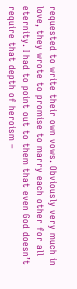requested to write their own vows. Obviously very much in love, they wrote to promise to marry each other for all eternity. I had to point out to them that even God doesn’t require that depth of heroism –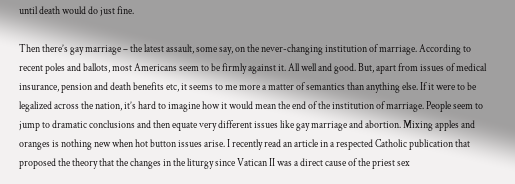until death would do just fine.

Then there’s gay marriage – the latest assault, some say, on the never-changing institution of marriage. According to recent poles and ballots, most Americans seem to be firmly against it. All well and good. But, apart from issues of medical insurance, pension and death benefits etc, it seems to me more a matter of semantics than anything else. If it were to be legalized across the nation, it’s hard to imagine how it would mean the end of the institution of marriage. People seem to jump to dramatic conclusions and then equate very different issues like gay marriage and abortion. Mixing apples and oranges is nothing new when hot button issues arise. I recently read an article in a respected Catholic publication that proposed the theory that the changes in the liturgy since Vatican II was a direct cause of the priest sex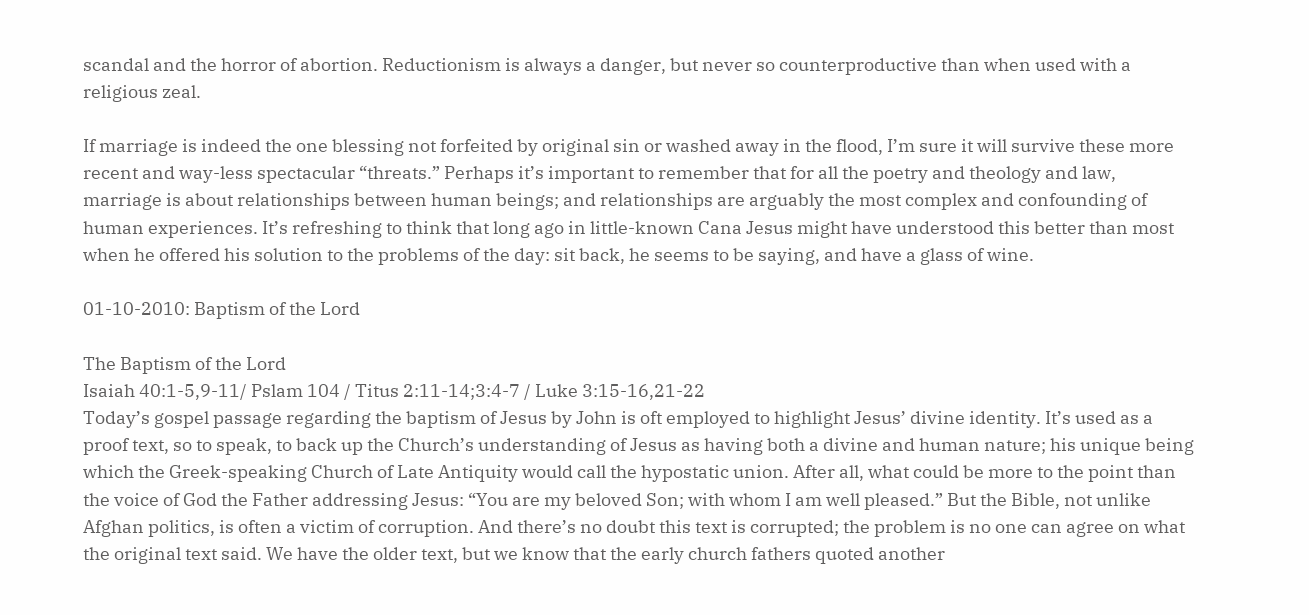scandal and the horror of abortion. Reductionism is always a danger, but never so counterproductive than when used with a religious zeal.

If marriage is indeed the one blessing not forfeited by original sin or washed away in the flood, I’m sure it will survive these more recent and way-less spectacular “threats.” Perhaps it’s important to remember that for all the poetry and theology and law, marriage is about relationships between human beings; and relationships are arguably the most complex and confounding of human experiences. It’s refreshing to think that long ago in little-known Cana Jesus might have understood this better than most when he offered his solution to the problems of the day: sit back, he seems to be saying, and have a glass of wine.

01-10-2010: Baptism of the Lord

The Baptism of the Lord
Isaiah 40:1-5,9-11/ Pslam 104 / Titus 2:11-14;3:4-7 / Luke 3:15-16,21-22
Today’s gospel passage regarding the baptism of Jesus by John is oft employed to highlight Jesus’ divine identity. It’s used as a proof text, so to speak, to back up the Church’s understanding of Jesus as having both a divine and human nature; his unique being which the Greek-speaking Church of Late Antiquity would call the hypostatic union. After all, what could be more to the point than the voice of God the Father addressing Jesus: “You are my beloved Son; with whom I am well pleased.” But the Bible, not unlike Afghan politics, is often a victim of corruption. And there’s no doubt this text is corrupted; the problem is no one can agree on what the original text said. We have the older text, but we know that the early church fathers quoted another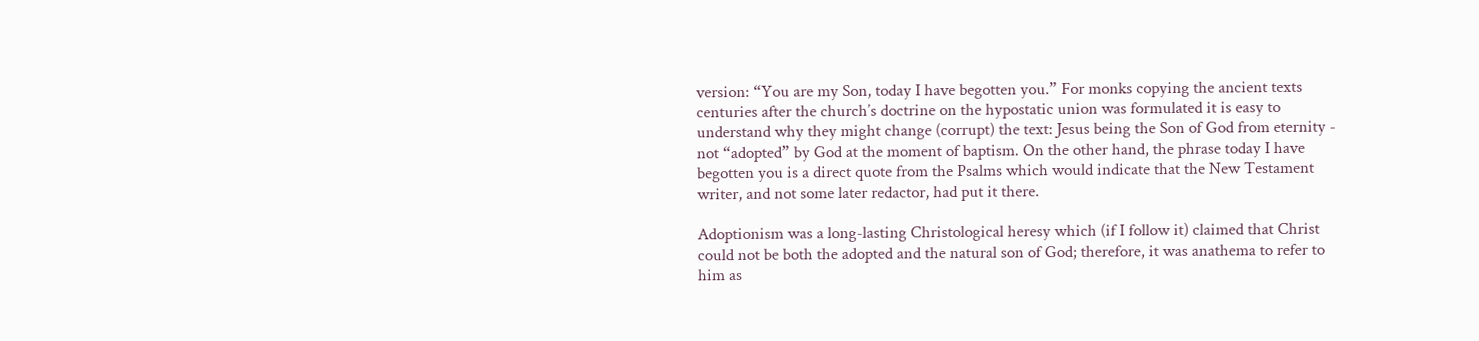version: “You are my Son, today I have begotten you.” For monks copying the ancient texts centuries after the church’s doctrine on the hypostatic union was formulated it is easy to understand why they might change (corrupt) the text: Jesus being the Son of God from eternity - not “adopted” by God at the moment of baptism. On the other hand, the phrase today I have begotten you is a direct quote from the Psalms which would indicate that the New Testament writer, and not some later redactor, had put it there.

Adoptionism was a long-lasting Christological heresy which (if I follow it) claimed that Christ could not be both the adopted and the natural son of God; therefore, it was anathema to refer to him as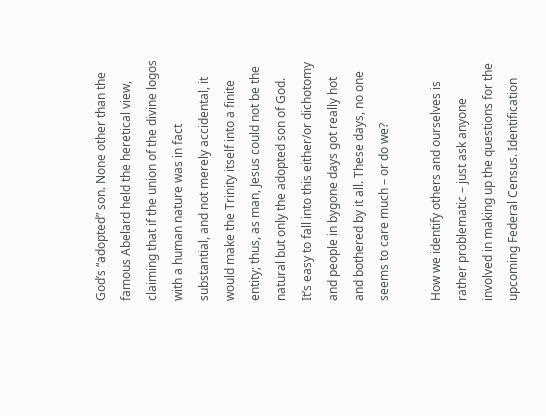God’s “adopted” son. None other than the famous Abelard held the heretical view, claiming that if the union of the divine logos with a human nature was in fact substantial, and not merely accidental, it would make the Trinity itself into a finite entity; thus, as man, Jesus could not be the natural but only the adopted son of God. It’s easy to fall into this either/or dichotomy and people in bygone days got really hot and bothered by it all. These days, no one seems to care much – or do we?

How we identify others and ourselves is rather problematic – just ask anyone involved in making up the questions for the upcoming Federal Census. Identification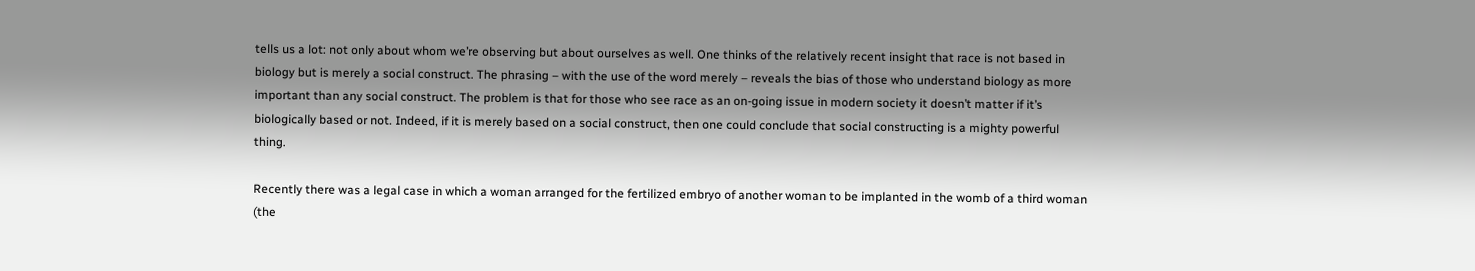tells us a lot: not only about whom we’re observing but about ourselves as well. One thinks of the relatively recent insight that race is not based in biology but is merely a social construct. The phrasing – with the use of the word merely – reveals the bias of those who understand biology as more important than any social construct. The problem is that for those who see race as an on-going issue in modern society it doesn’t matter if it’s biologically based or not. Indeed, if it is merely based on a social construct, then one could conclude that social constructing is a mighty powerful thing.

Recently there was a legal case in which a woman arranged for the fertilized embryo of another woman to be implanted in the womb of a third woman (the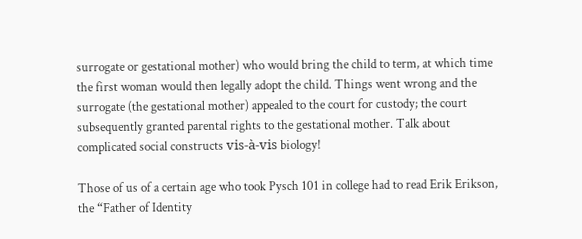surrogate or gestational mother) who would bring the child to term, at which time the first woman would then legally adopt the child. Things went wrong and the surrogate (the gestational mother) appealed to the court for custody; the court subsequently granted parental rights to the gestational mother. Talk about complicated social constructs vis-à-vis biology!

Those of us of a certain age who took Pysch 101 in college had to read Erik Erikson, the “Father of Identity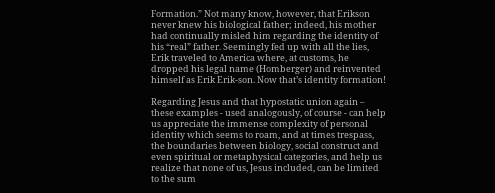Formation.” Not many know, however, that Erikson never knew his biological father; indeed, his mother had continually misled him regarding the identity of his “real” father. Seemingly fed up with all the lies, Erik traveled to America where, at customs, he dropped his legal name (Homberger) and reinvented himself as Erik Erik-son. Now that’s identity formation!

Regarding Jesus and that hypostatic union again – these examples - used analogously, of course - can help us appreciate the immense complexity of personal identity which seems to roam, and at times trespass, the boundaries between biology, social construct and even spiritual or metaphysical categories, and help us realize that none of us, Jesus included, can be limited to the sum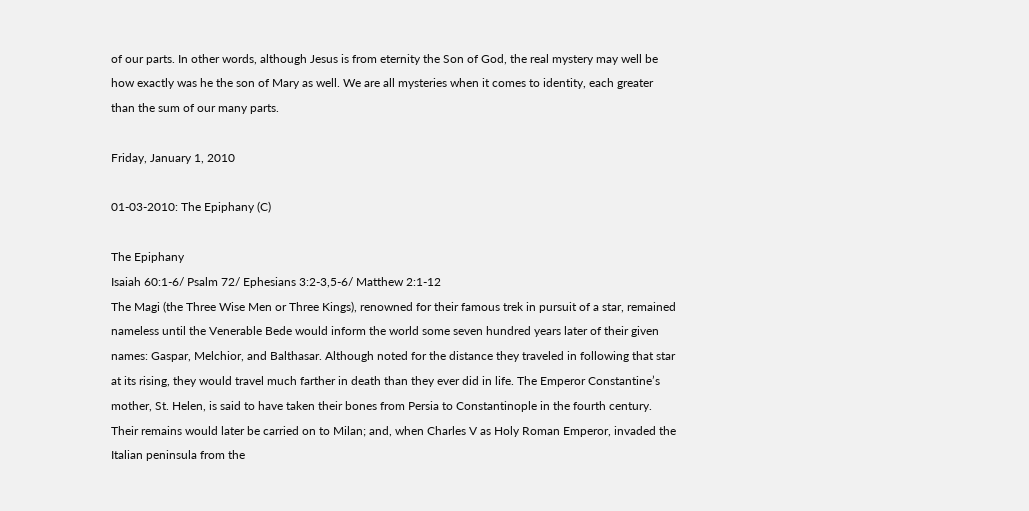of our parts. In other words, although Jesus is from eternity the Son of God, the real mystery may well be how exactly was he the son of Mary as well. We are all mysteries when it comes to identity, each greater than the sum of our many parts.

Friday, January 1, 2010

01-03-2010: The Epiphany (C)

The Epiphany
Isaiah 60:1-6/ Psalm 72/ Ephesians 3:2-3,5-6/ Matthew 2:1-12
The Magi (the Three Wise Men or Three Kings), renowned for their famous trek in pursuit of a star, remained nameless until the Venerable Bede would inform the world some seven hundred years later of their given names: Gaspar, Melchior, and Balthasar. Although noted for the distance they traveled in following that star at its rising, they would travel much farther in death than they ever did in life. The Emperor Constantine’s mother, St. Helen, is said to have taken their bones from Persia to Constantinople in the fourth century. Their remains would later be carried on to Milan; and, when Charles V as Holy Roman Emperor, invaded the Italian peninsula from the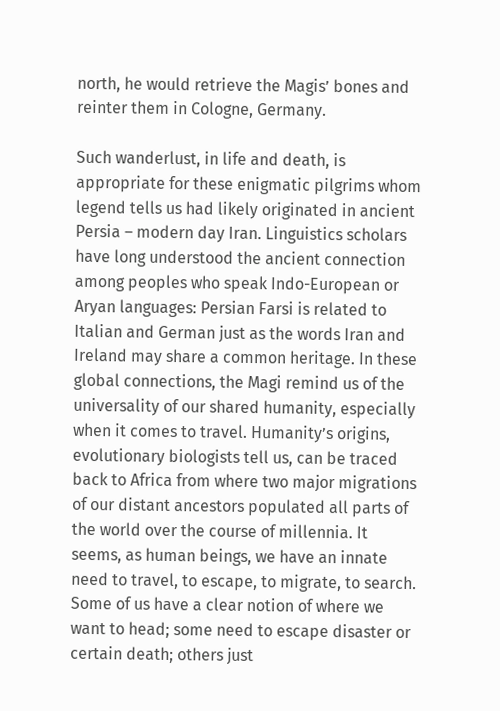north, he would retrieve the Magis’ bones and reinter them in Cologne, Germany.

Such wanderlust, in life and death, is appropriate for these enigmatic pilgrims whom legend tells us had likely originated in ancient Persia – modern day Iran. Linguistics scholars have long understood the ancient connection among peoples who speak Indo-European or Aryan languages: Persian Farsi is related to Italian and German just as the words Iran and Ireland may share a common heritage. In these global connections, the Magi remind us of the universality of our shared humanity, especially when it comes to travel. Humanity’s origins, evolutionary biologists tell us, can be traced back to Africa from where two major migrations of our distant ancestors populated all parts of the world over the course of millennia. It seems, as human beings, we have an innate need to travel, to escape, to migrate, to search. Some of us have a clear notion of where we want to head; some need to escape disaster or certain death; others just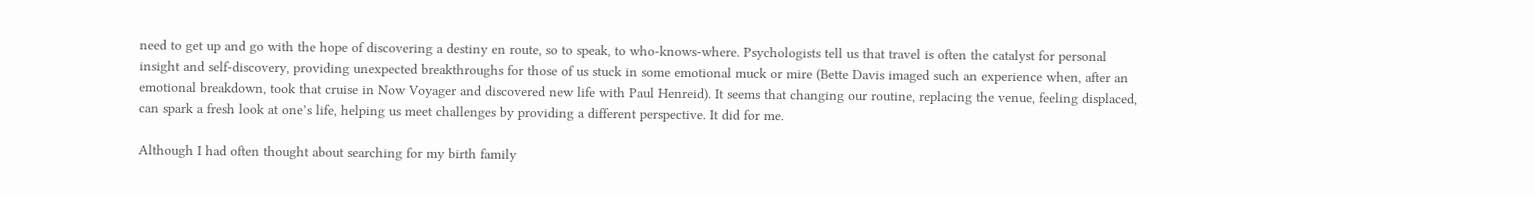need to get up and go with the hope of discovering a destiny en route, so to speak, to who-knows-where. Psychologists tell us that travel is often the catalyst for personal insight and self-discovery, providing unexpected breakthroughs for those of us stuck in some emotional muck or mire (Bette Davis imaged such an experience when, after an emotional breakdown, took that cruise in Now Voyager and discovered new life with Paul Henreid). It seems that changing our routine, replacing the venue, feeling displaced, can spark a fresh look at one’s life, helping us meet challenges by providing a different perspective. It did for me.

Although I had often thought about searching for my birth family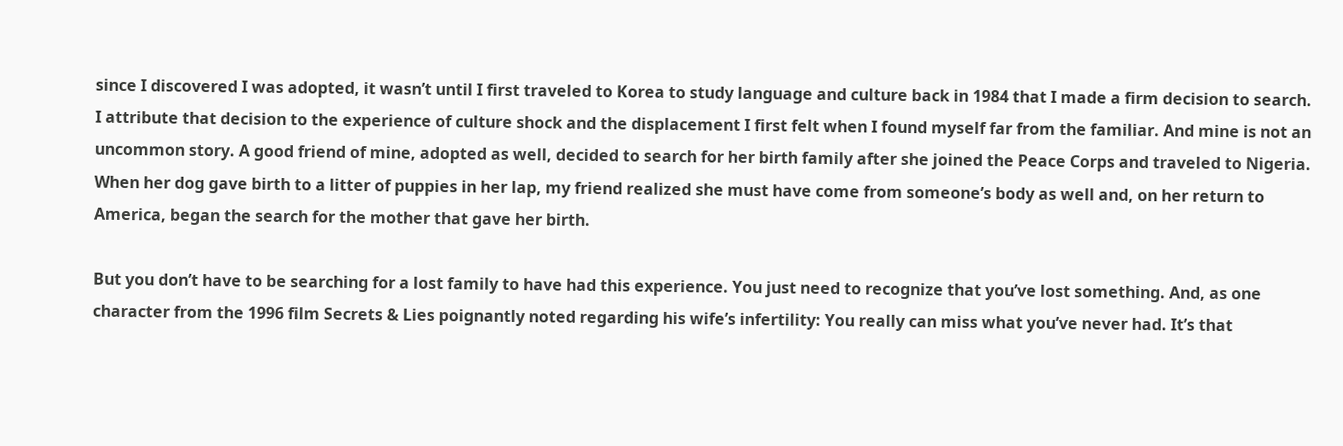since I discovered I was adopted, it wasn’t until I first traveled to Korea to study language and culture back in 1984 that I made a firm decision to search. I attribute that decision to the experience of culture shock and the displacement I first felt when I found myself far from the familiar. And mine is not an uncommon story. A good friend of mine, adopted as well, decided to search for her birth family after she joined the Peace Corps and traveled to Nigeria. When her dog gave birth to a litter of puppies in her lap, my friend realized she must have come from someone’s body as well and, on her return to America, began the search for the mother that gave her birth.

But you don’t have to be searching for a lost family to have had this experience. You just need to recognize that you’ve lost something. And, as one character from the 1996 film Secrets & Lies poignantly noted regarding his wife’s infertility: You really can miss what you’ve never had. It’s that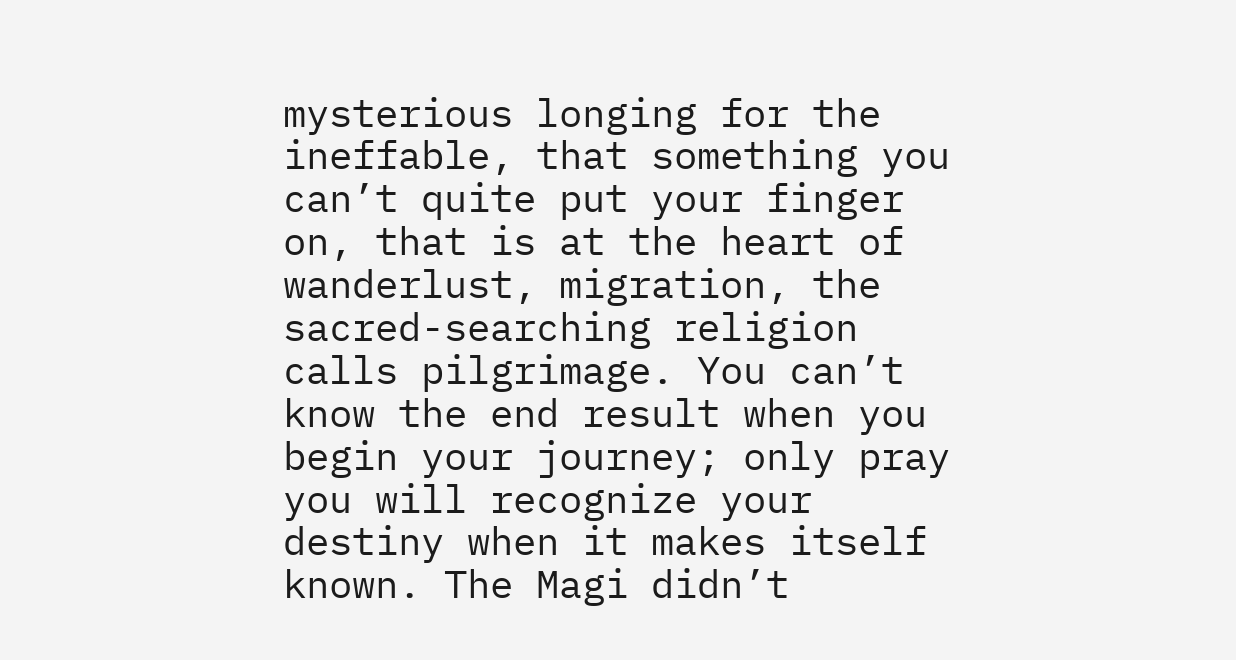mysterious longing for the ineffable, that something you can’t quite put your finger on, that is at the heart of wanderlust, migration, the sacred-searching religion calls pilgrimage. You can’t know the end result when you begin your journey; only pray you will recognize your destiny when it makes itself known. The Magi didn’t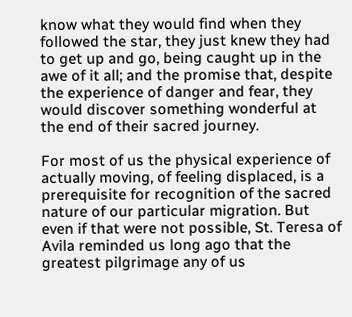know what they would find when they followed the star, they just knew they had to get up and go, being caught up in the awe of it all; and the promise that, despite the experience of danger and fear, they would discover something wonderful at the end of their sacred journey.

For most of us the physical experience of actually moving, of feeling displaced, is a prerequisite for recognition of the sacred nature of our particular migration. But even if that were not possible, St. Teresa of Avila reminded us long ago that the greatest pilgrimage any of us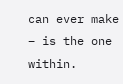can ever make – is the one within.